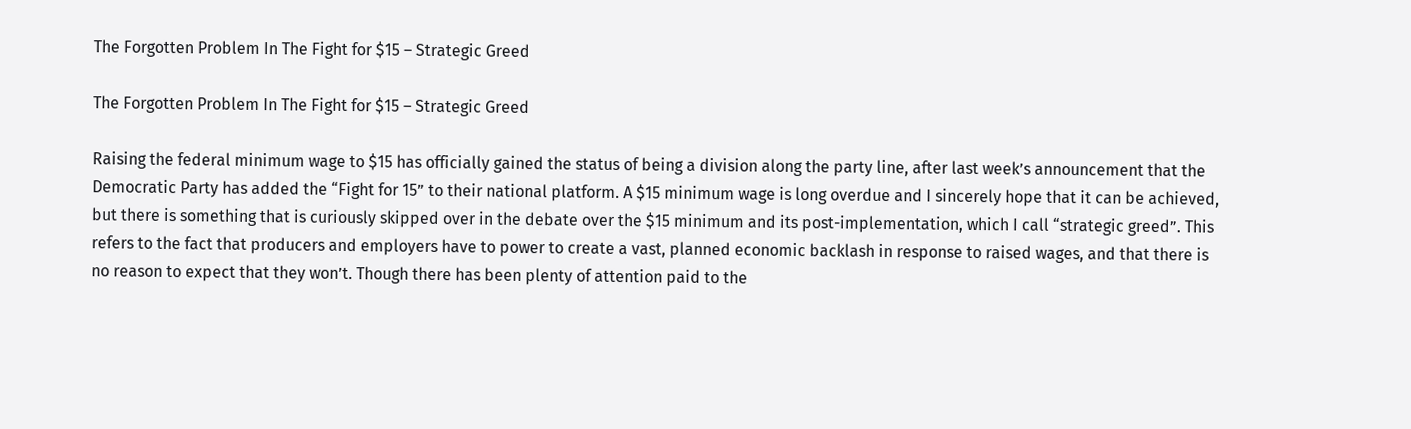The Forgotten Problem In The Fight for $15 – Strategic Greed

The Forgotten Problem In The Fight for $15 – Strategic Greed

Raising the federal minimum wage to $15 has officially gained the status of being a division along the party line, after last week’s announcement that the Democratic Party has added the “Fight for 15” to their national platform. A $15 minimum wage is long overdue and I sincerely hope that it can be achieved, but there is something that is curiously skipped over in the debate over the $15 minimum and its post-implementation, which I call “strategic greed”. This refers to the fact that producers and employers have to power to create a vast, planned economic backlash in response to raised wages, and that there is no reason to expect that they won’t. Though there has been plenty of attention paid to the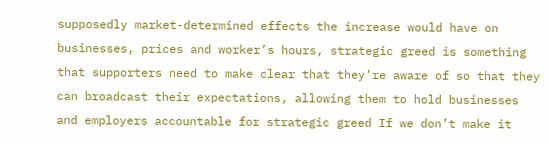supposedly market-determined effects the increase would have on businesses, prices and worker’s hours, strategic greed is something that supporters need to make clear that they’re aware of so that they can broadcast their expectations, allowing them to hold businesses and employers accountable for strategic greed If we don’t make it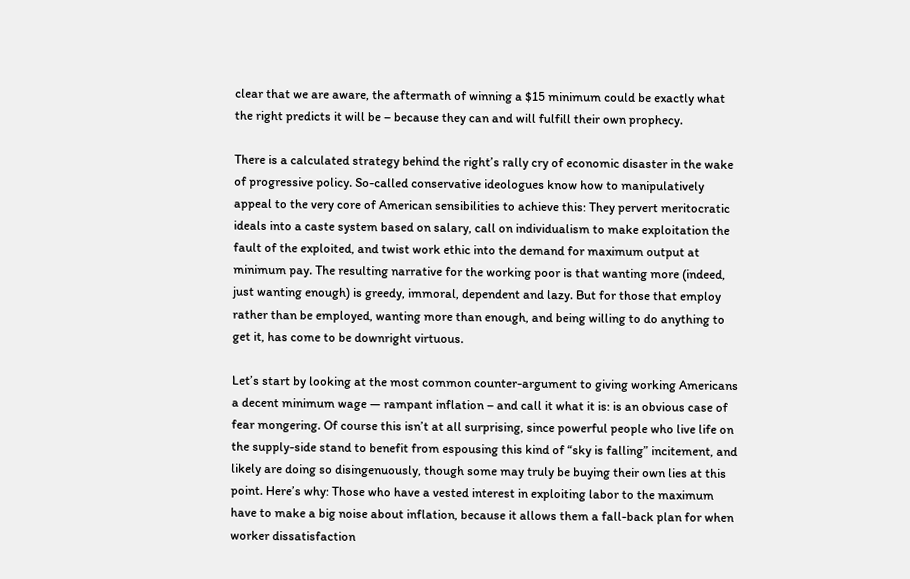clear that we are aware, the aftermath of winning a $15 minimum could be exactly what the right predicts it will be – because they can and will fulfill their own prophecy.

There is a calculated strategy behind the right’s rally cry of economic disaster in the wake of progressive policy. So-called conservative ideologues know how to manipulatively appeal to the very core of American sensibilities to achieve this: They pervert meritocratic ideals into a caste system based on salary, call on individualism to make exploitation the fault of the exploited, and twist work ethic into the demand for maximum output at minimum pay. The resulting narrative for the working poor is that wanting more (indeed, just wanting enough) is greedy, immoral, dependent and lazy. But for those that employ rather than be employed, wanting more than enough, and being willing to do anything to get it, has come to be downright virtuous.

Let’s start by looking at the most common counter-argument to giving working Americans a decent minimum wage — rampant inflation – and call it what it is: is an obvious case of fear mongering. Of course this isn’t at all surprising, since powerful people who live life on the supply-side stand to benefit from espousing this kind of “sky is falling” incitement, and likely are doing so disingenuously, though some may truly be buying their own lies at this point. Here’s why: Those who have a vested interest in exploiting labor to the maximum have to make a big noise about inflation, because it allows them a fall-back plan for when worker dissatisfaction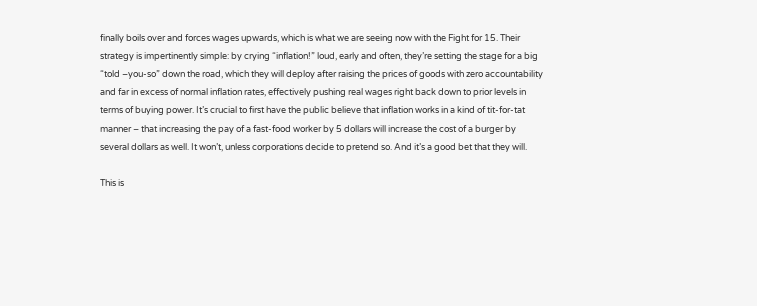finally boils over and forces wages upwards, which is what we are seeing now with the Fight for 15. Their strategy is impertinently simple: by crying “inflation!” loud, early and often, they’re setting the stage for a big “told –you-so” down the road, which they will deploy after raising the prices of goods with zero accountability and far in excess of normal inflation rates, effectively pushing real wages right back down to prior levels in terms of buying power. It’s crucial to first have the public believe that inflation works in a kind of tit-for-tat manner – that increasing the pay of a fast-food worker by 5 dollars will increase the cost of a burger by several dollars as well. It won’t, unless corporations decide to pretend so. And it’s a good bet that they will.

This is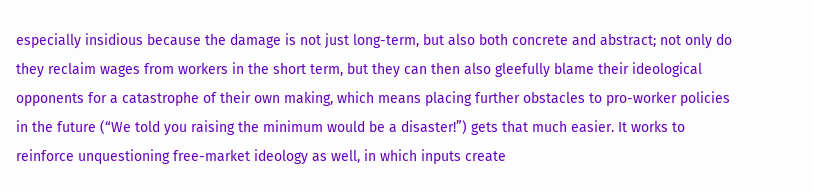especially insidious because the damage is not just long-term, but also both concrete and abstract; not only do they reclaim wages from workers in the short term, but they can then also gleefully blame their ideological opponents for a catastrophe of their own making, which means placing further obstacles to pro-worker policies in the future (“We told you raising the minimum would be a disaster!”) gets that much easier. It works to reinforce unquestioning free-market ideology as well, in which inputs create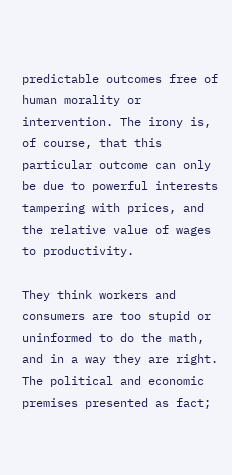predictable outcomes free of human morality or intervention. The irony is, of course, that this particular outcome can only be due to powerful interests tampering with prices, and the relative value of wages to productivity.

They think workers and consumers are too stupid or uninformed to do the math, and in a way they are right. The political and economic premises presented as fact;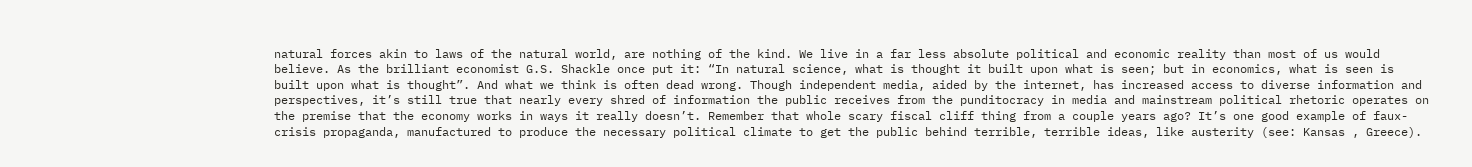natural forces akin to laws of the natural world, are nothing of the kind. We live in a far less absolute political and economic reality than most of us would believe. As the brilliant economist G.S. Shackle once put it: “In natural science, what is thought it built upon what is seen; but in economics, what is seen is built upon what is thought”. And what we think is often dead wrong. Though independent media, aided by the internet, has increased access to diverse information and perspectives, it’s still true that nearly every shred of information the public receives from the punditocracy in media and mainstream political rhetoric operates on the premise that the economy works in ways it really doesn’t. Remember that whole scary fiscal cliff thing from a couple years ago? It’s one good example of faux-crisis propaganda, manufactured to produce the necessary political climate to get the public behind terrible, terrible ideas, like austerity (see: Kansas , Greece).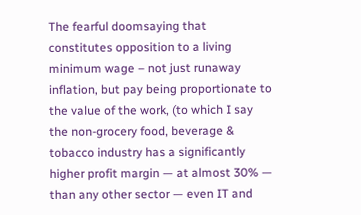The fearful doomsaying that constitutes opposition to a living minimum wage – not just runaway inflation, but pay being proportionate to the value of the work, (to which I say the non-grocery food, beverage & tobacco industry has a significantly higher profit margin — at almost 30% — than any other sector — even IT and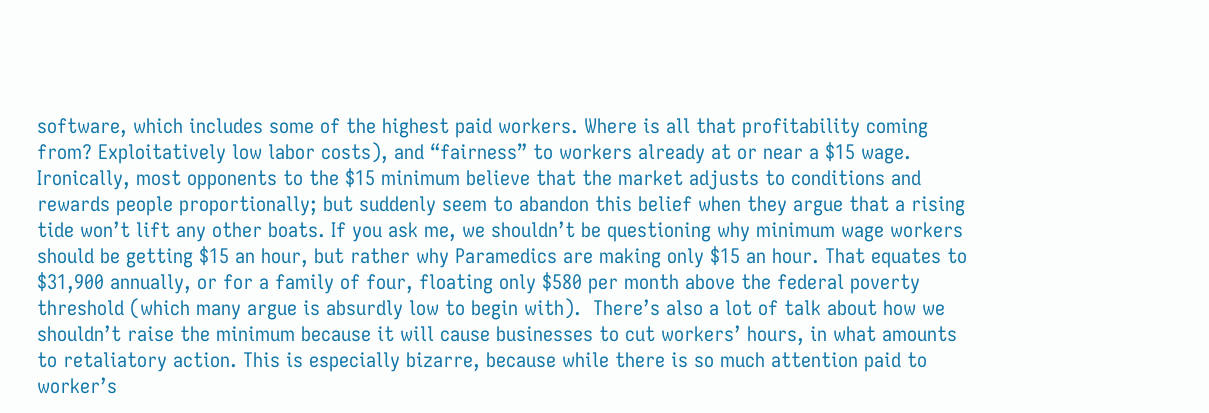software, which includes some of the highest paid workers. Where is all that profitability coming from? Exploitatively low labor costs), and “fairness” to workers already at or near a $15 wage. Ironically, most opponents to the $15 minimum believe that the market adjusts to conditions and rewards people proportionally; but suddenly seem to abandon this belief when they argue that a rising tide won’t lift any other boats. If you ask me, we shouldn’t be questioning why minimum wage workers should be getting $15 an hour, but rather why Paramedics are making only $15 an hour. That equates to $31,900 annually, or for a family of four, floating only $580 per month above the federal poverty threshold (which many argue is absurdly low to begin with).  There’s also a lot of talk about how we shouldn’t raise the minimum because it will cause businesses to cut workers’ hours, in what amounts to retaliatory action. This is especially bizarre, because while there is so much attention paid to worker’s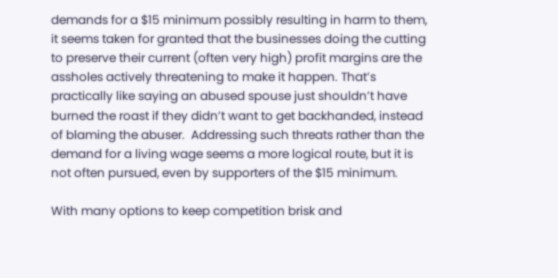demands for a $15 minimum possibly resulting in harm to them, it seems taken for granted that the businesses doing the cutting to preserve their current (often very high) profit margins are the assholes actively threatening to make it happen. That’s practically like saying an abused spouse just shouldn’t have burned the roast if they didn’t want to get backhanded, instead of blaming the abuser.  Addressing such threats rather than the demand for a living wage seems a more logical route, but it is not often pursued, even by supporters of the $15 minimum.

With many options to keep competition brisk and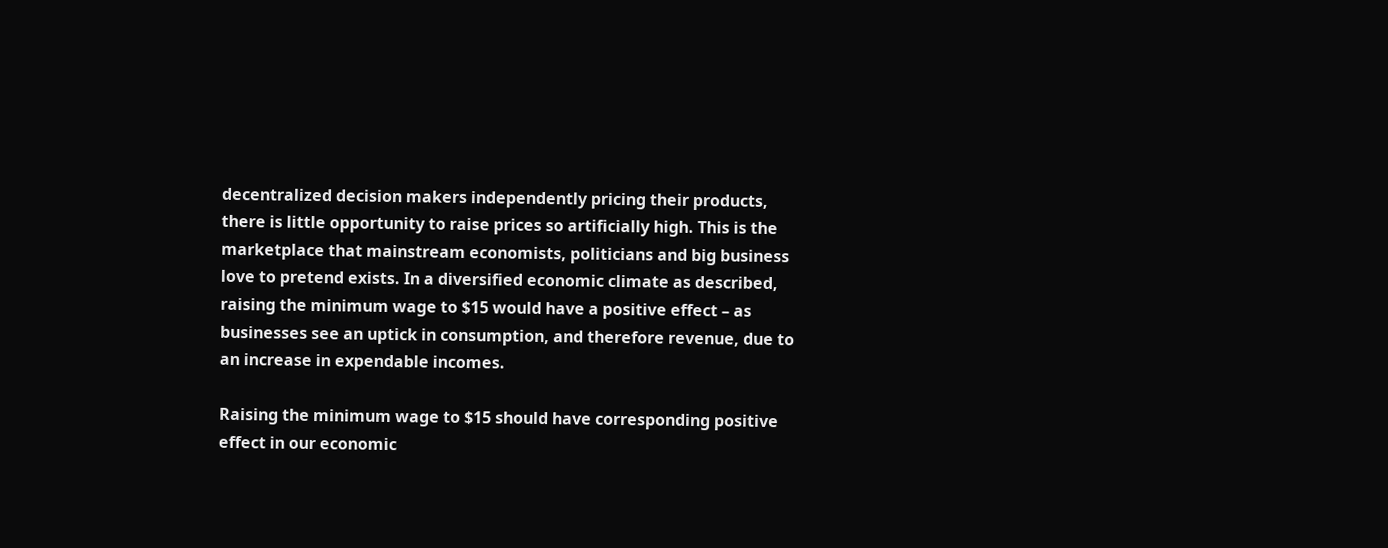decentralized decision makers independently pricing their products, there is little opportunity to raise prices so artificially high. This is the marketplace that mainstream economists, politicians and big business love to pretend exists. In a diversified economic climate as described, raising the minimum wage to $15 would have a positive effect – as businesses see an uptick in consumption, and therefore revenue, due to an increase in expendable incomes.

Raising the minimum wage to $15 should have corresponding positive effect in our economic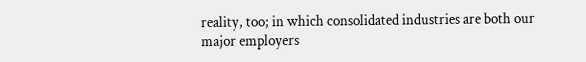reality, too; in which consolidated industries are both our major employers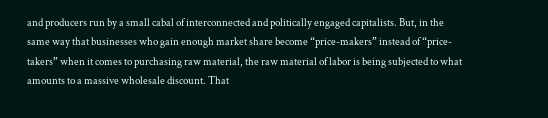and producers run by a small cabal of interconnected and politically engaged capitalists. But, in the same way that businesses who gain enough market share become “price-makers” instead of “price-takers” when it comes to purchasing raw material, the raw material of labor is being subjected to what amounts to a massive wholesale discount. That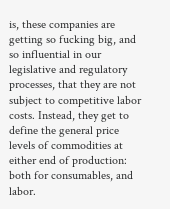is, these companies are getting so fucking big, and so influential in our legislative and regulatory processes, that they are not subject to competitive labor costs. Instead, they get to define the general price levels of commodities at either end of production: both for consumables, and labor.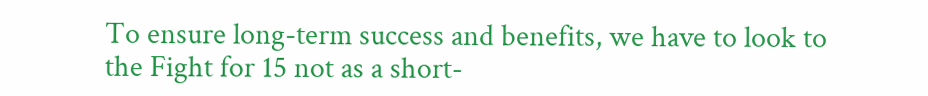To ensure long-term success and benefits, we have to look to the Fight for 15 not as a short-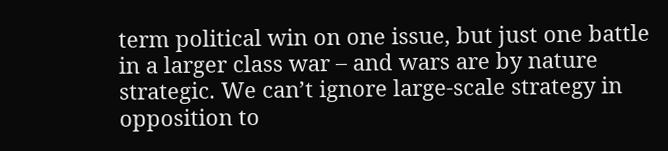term political win on one issue, but just one battle in a larger class war – and wars are by nature strategic. We can’t ignore large-scale strategy in opposition to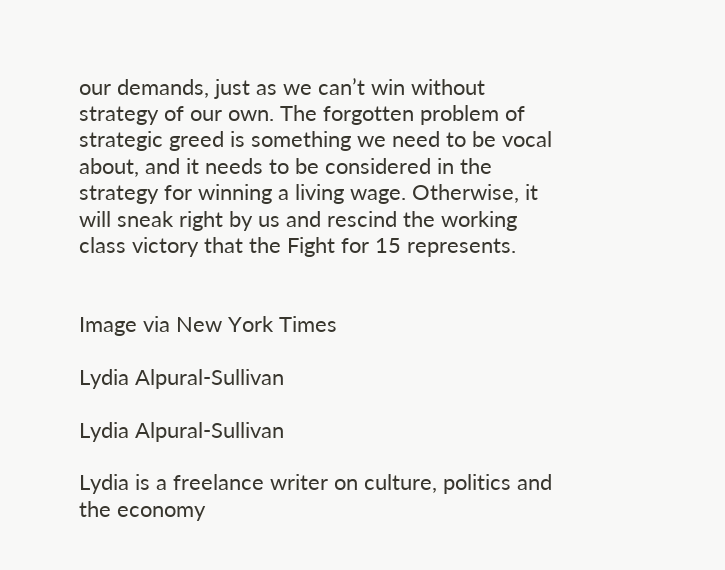our demands, just as we can’t win without strategy of our own. The forgotten problem of strategic greed is something we need to be vocal about, and it needs to be considered in the strategy for winning a living wage. Otherwise, it will sneak right by us and rescind the working class victory that the Fight for 15 represents.


Image via New York Times

Lydia Alpural-Sullivan

Lydia Alpural-Sullivan

Lydia is a freelance writer on culture, politics and the economy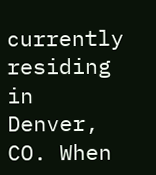currently residing in Denver, CO. When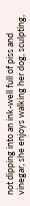not dipping into an ink-well full of piss and vinegar, she enjoys walking her dog, sculpting,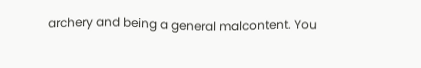archery and being a general malcontent. You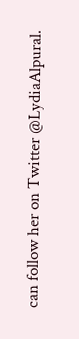can follow her on Twitter @LydiaAlpural.